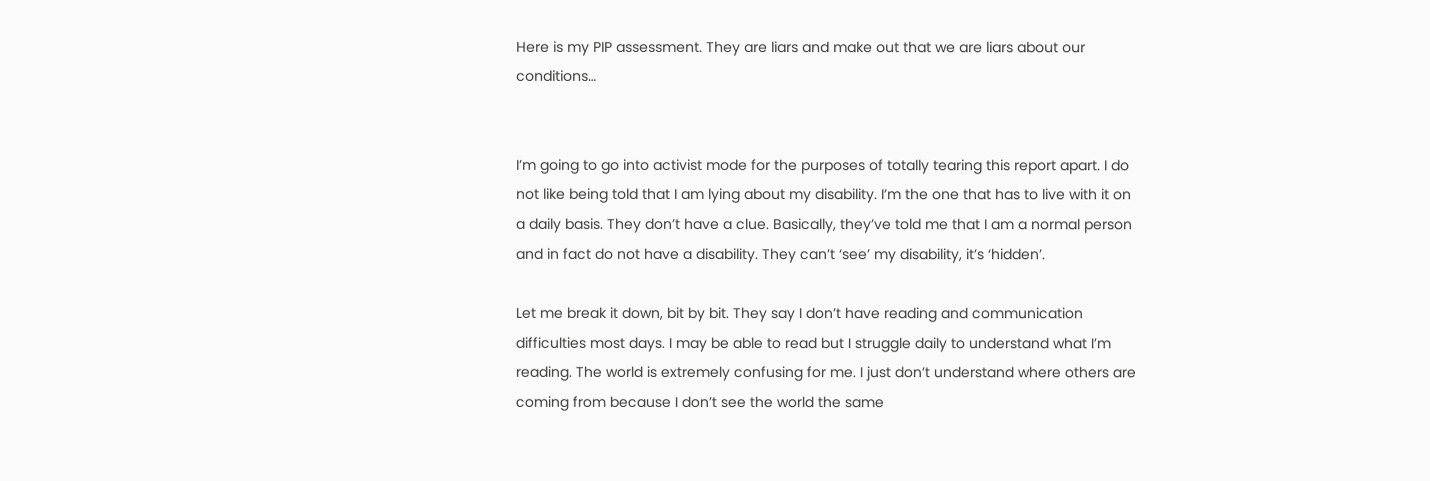Here is my PIP assessment. They are liars and make out that we are liars about our conditions…


I’m going to go into activist mode for the purposes of totally tearing this report apart. I do not like being told that I am lying about my disability. I’m the one that has to live with it on a daily basis. They don’t have a clue. Basically, they’ve told me that I am a normal person and in fact do not have a disability. They can’t ‘see’ my disability, it’s ‘hidden’.

Let me break it down, bit by bit. They say I don’t have reading and communication difficulties most days. I may be able to read but I struggle daily to understand what I’m reading. The world is extremely confusing for me. I just don’t understand where others are coming from because I don’t see the world the same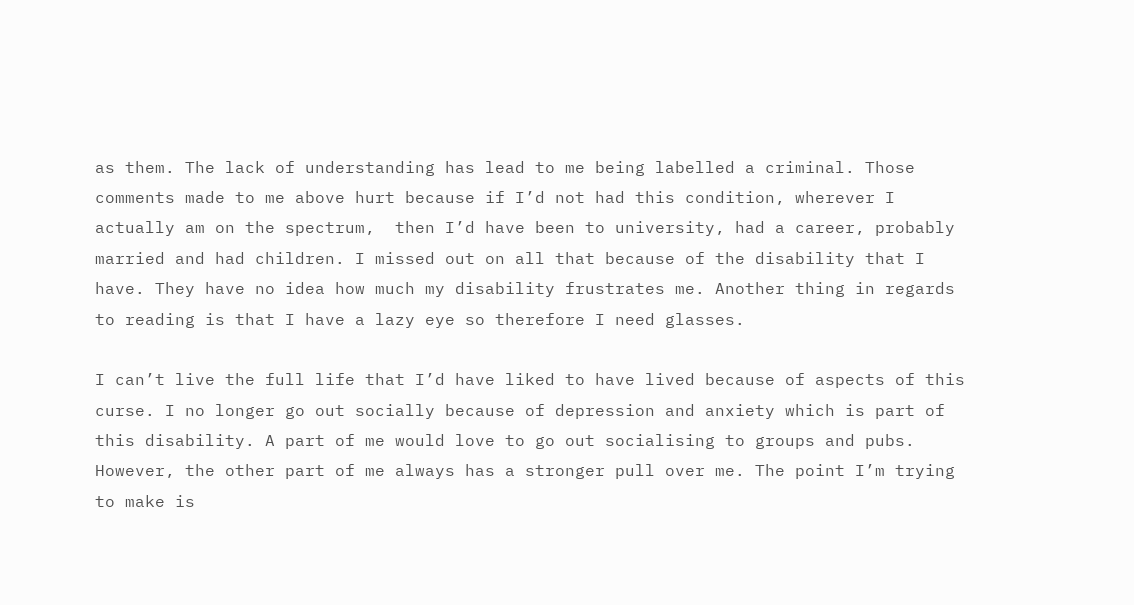as them. The lack of understanding has lead to me being labelled a criminal. Those comments made to me above hurt because if I’d not had this condition, wherever I actually am on the spectrum,  then I’d have been to university, had a career, probably married and had children. I missed out on all that because of the disability that I have. They have no idea how much my disability frustrates me. Another thing in regards to reading is that I have a lazy eye so therefore I need glasses.

I can’t live the full life that I’d have liked to have lived because of aspects of this curse. I no longer go out socially because of depression and anxiety which is part of this disability. A part of me would love to go out socialising to groups and pubs. However, the other part of me always has a stronger pull over me. The point I’m trying to make is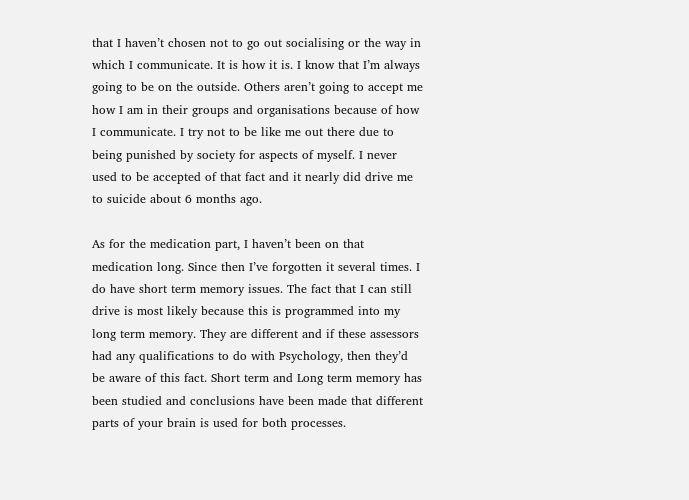that I haven’t chosen not to go out socialising or the way in which I communicate. It is how it is. I know that I’m always going to be on the outside. Others aren’t going to accept me how I am in their groups and organisations because of how I communicate. I try not to be like me out there due to being punished by society for aspects of myself. I never used to be accepted of that fact and it nearly did drive me to suicide about 6 months ago.

As for the medication part, I haven’t been on that medication long. Since then I’ve forgotten it several times. I do have short term memory issues. The fact that I can still drive is most likely because this is programmed into my long term memory. They are different and if these assessors had any qualifications to do with Psychology, then they’d be aware of this fact. Short term and Long term memory has been studied and conclusions have been made that different parts of your brain is used for both processes.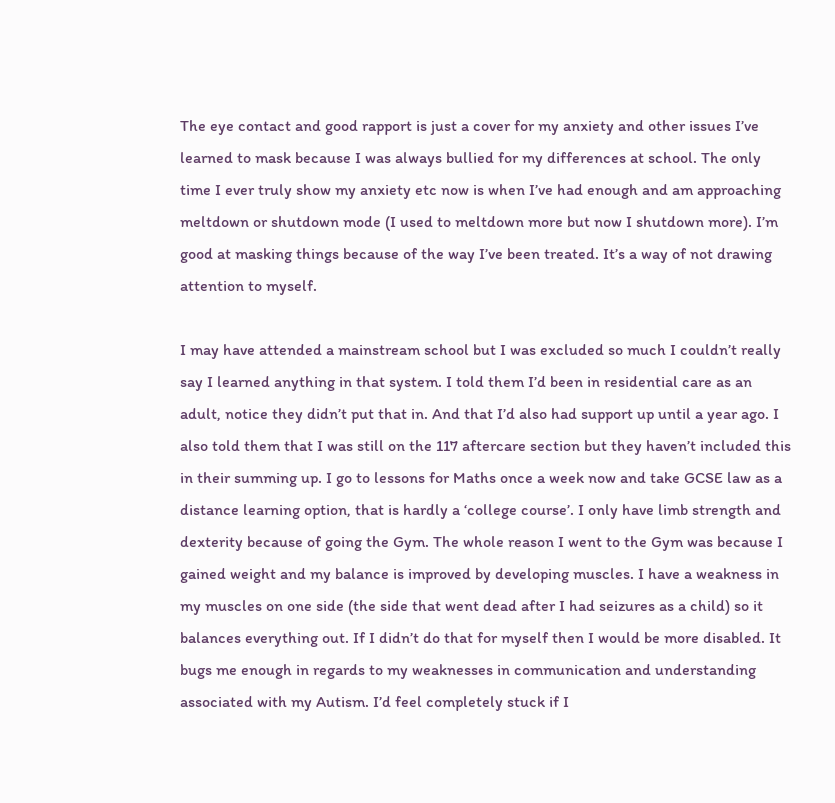The eye contact and good rapport is just a cover for my anxiety and other issues I’ve learned to mask because I was always bullied for my differences at school. The only time I ever truly show my anxiety etc now is when I’ve had enough and am approaching meltdown or shutdown mode (I used to meltdown more but now I shutdown more). I’m good at masking things because of the way I’ve been treated. It’s a way of not drawing attention to myself.

I may have attended a mainstream school but I was excluded so much I couldn’t really say I learned anything in that system. I told them I’d been in residential care as an adult, notice they didn’t put that in. And that I’d also had support up until a year ago. I also told them that I was still on the 117 aftercare section but they haven’t included this in their summing up. I go to lessons for Maths once a week now and take GCSE law as a distance learning option, that is hardly a ‘college course’. I only have limb strength and dexterity because of going the Gym. The whole reason I went to the Gym was because I gained weight and my balance is improved by developing muscles. I have a weakness in my muscles on one side (the side that went dead after I had seizures as a child) so it balances everything out. If I didn’t do that for myself then I would be more disabled. It bugs me enough in regards to my weaknesses in communication and understanding associated with my Autism. I’d feel completely stuck if I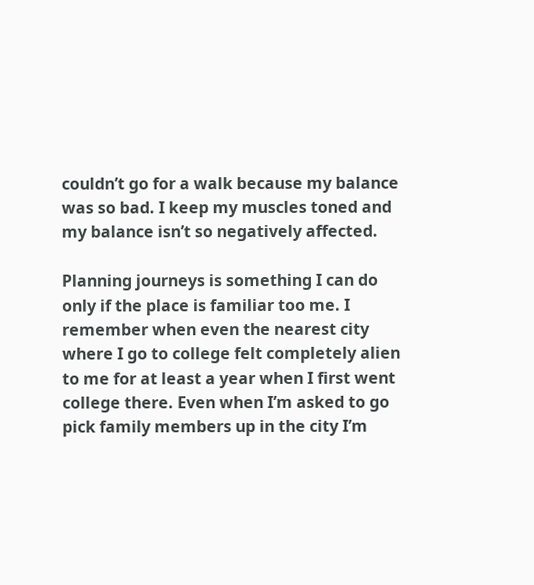couldn’t go for a walk because my balance was so bad. I keep my muscles toned and my balance isn’t so negatively affected.

Planning journeys is something I can do only if the place is familiar too me. I remember when even the nearest city where I go to college felt completely alien to me for at least a year when I first went college there. Even when I’m asked to go pick family members up in the city I’m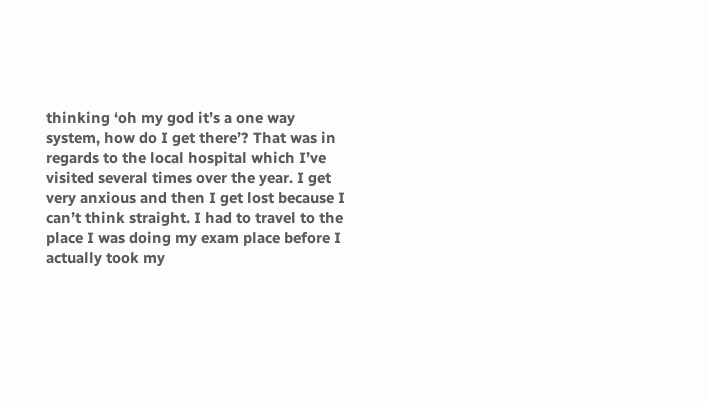thinking ‘oh my god it’s a one way system, how do I get there’? That was in regards to the local hospital which I’ve visited several times over the year. I get very anxious and then I get lost because I can’t think straight. I had to travel to the place I was doing my exam place before I actually took my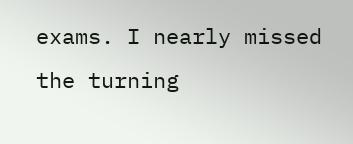exams. I nearly missed the turning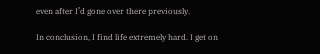even after I’d gone over there previously.

In conclusion, I find life extremely hard. I get on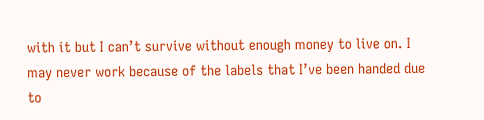with it but I can’t survive without enough money to live on. I may never work because of the labels that I’ve been handed due to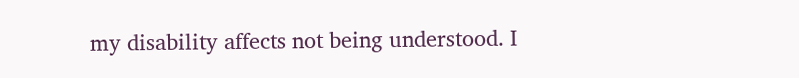my disability affects not being understood. I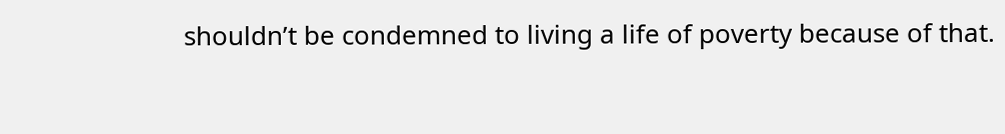shouldn’t be condemned to living a life of poverty because of that.